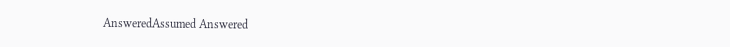AnsweredAssumed Answered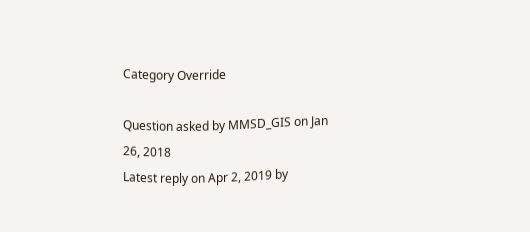Category Override

Question asked by MMSD_GIS on Jan 26, 2018
Latest reply on Apr 2, 2019 by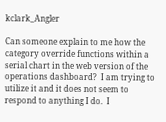kclark_Angler

Can someone explain to me how the category override functions within a serial chart in the web version of the operations dashboard?  I am trying to utilize it and it does not seem to respond to anything I do.  I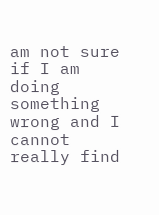am not sure if I am doing something wrong and I cannot really find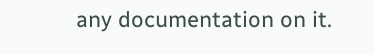any documentation on it.